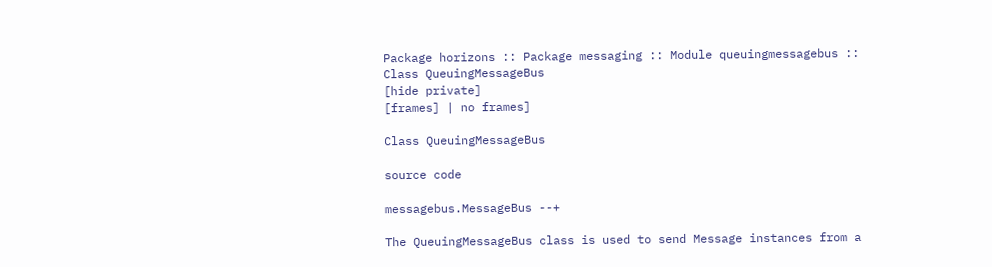Package horizons :: Package messaging :: Module queuingmessagebus :: Class QueuingMessageBus
[hide private]
[frames] | no frames]

Class QueuingMessageBus

source code

messagebus.MessageBus --+

The QueuingMessageBus class is used to send Message instances from a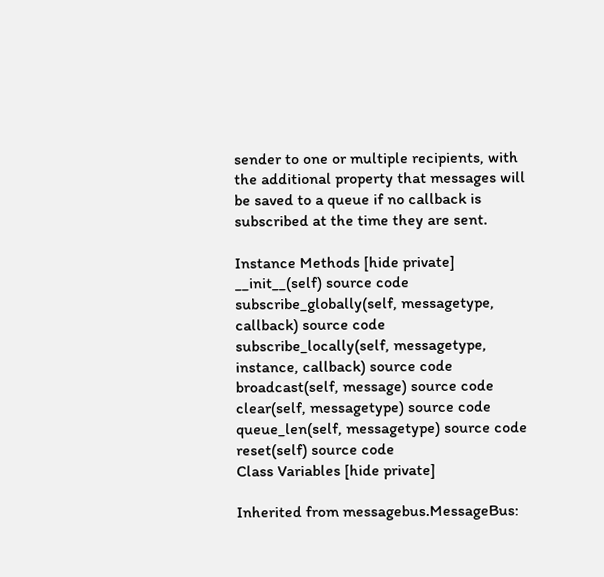sender to one or multiple recipients, with the additional property that messages will be saved to a queue if no callback is subscribed at the time they are sent.

Instance Methods [hide private]
__init__(self) source code
subscribe_globally(self, messagetype, callback) source code
subscribe_locally(self, messagetype, instance, callback) source code
broadcast(self, message) source code
clear(self, messagetype) source code
queue_len(self, messagetype) source code
reset(self) source code
Class Variables [hide private]

Inherited from messagebus.MessageBus: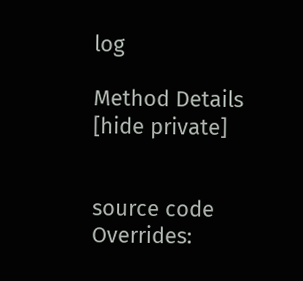log

Method Details [hide private]


source code
Overrides: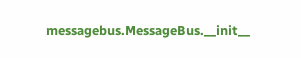messagebus.MessageBus.__init__